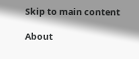Skip to main content

About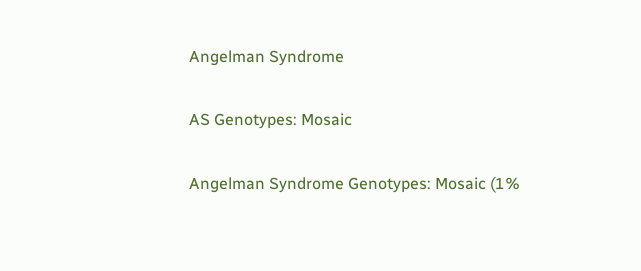Angelman Syndrome

AS Genotypes: Mosaic

Angelman Syndrome Genotypes: Mosaic (1%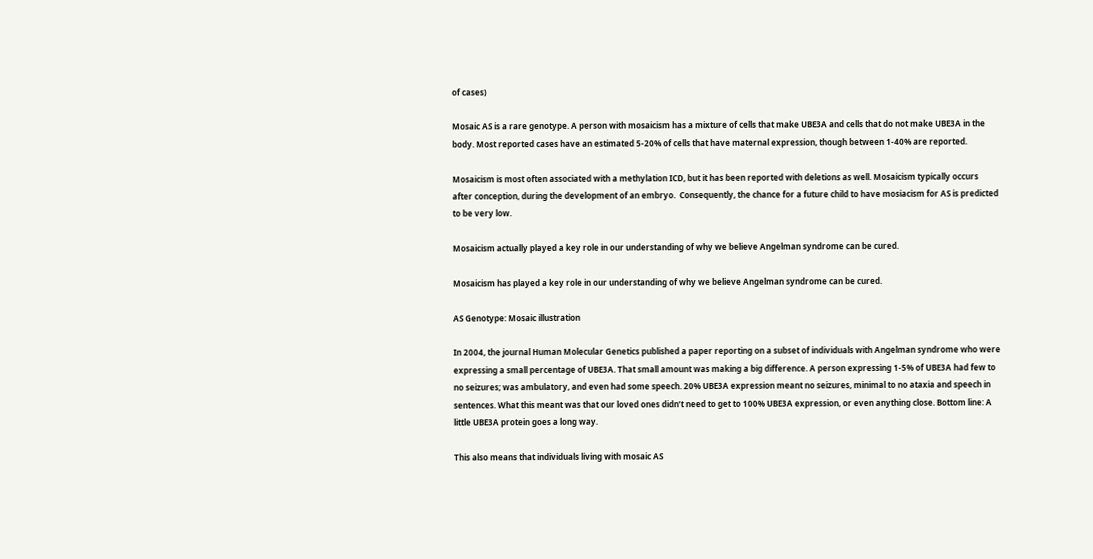of cases)

Mosaic AS is a rare genotype. A person with mosaicism has a mixture of cells that make UBE3A and cells that do not make UBE3A in the body. Most reported cases have an estimated 5-20% of cells that have maternal expression, though between 1-40% are reported.

Mosaicism is most often associated with a methylation ICD, but it has been reported with deletions as well. Mosaicism typically occurs after conception, during the development of an embryo.  Consequently, the chance for a future child to have mosiacism for AS is predicted to be very low.

Mosaicism actually played a key role in our understanding of why we believe Angelman syndrome can be cured.

Mosaicism has played a key role in our understanding of why we believe Angelman syndrome can be cured.

AS Genotype: Mosaic illustration

In 2004, the journal Human Molecular Genetics published a paper reporting on a subset of individuals with Angelman syndrome who were expressing a small percentage of UBE3A. That small amount was making a big difference. A person expressing 1-5% of UBE3A had few to no seizures; was ambulatory, and even had some speech. 20% UBE3A expression meant no seizures, minimal to no ataxia and speech in sentences. What this meant was that our loved ones didn’t need to get to 100% UBE3A expression, or even anything close. Bottom line: A little UBE3A protein goes a long way.

This also means that individuals living with mosaic AS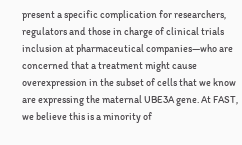present a specific complication for researchers, regulators and those in charge of clinical trials inclusion at pharmaceutical companies—who are concerned that a treatment might cause overexpression in the subset of cells that we know are expressing the maternal UBE3A gene. At FAST, we believe this is a minority of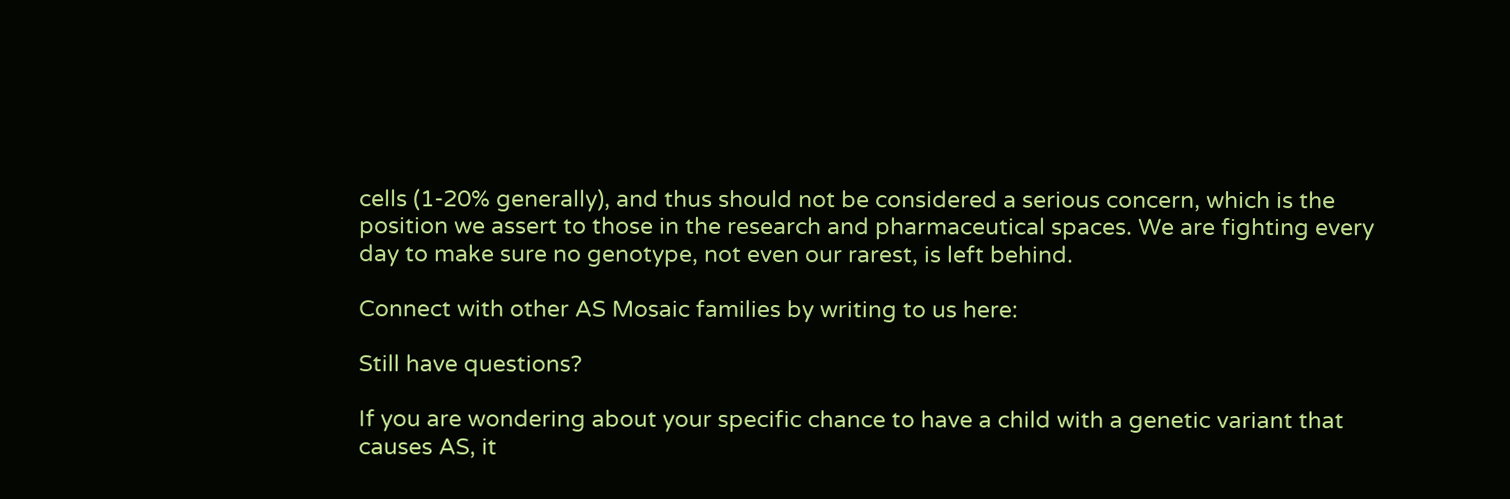cells (1-20% generally), and thus should not be considered a serious concern, which is the position we assert to those in the research and pharmaceutical spaces. We are fighting every day to make sure no genotype, not even our rarest, is left behind.

Connect with other AS Mosaic families by writing to us here:

Still have questions?

If you are wondering about your specific chance to have a child with a genetic variant that causes AS, it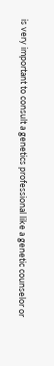is very important to consult a genetics professional like a genetic counselor or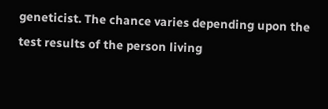geneticist. The chance varies depending upon the test results of the person living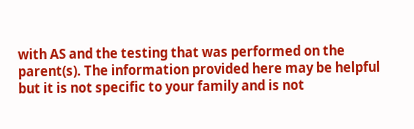with AS and the testing that was performed on the parent(s). The information provided here may be helpful but it is not specific to your family and is not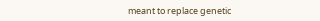meant to replace genetic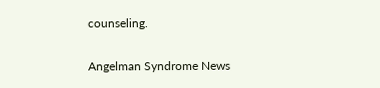counseling.

Angelman Syndrome News